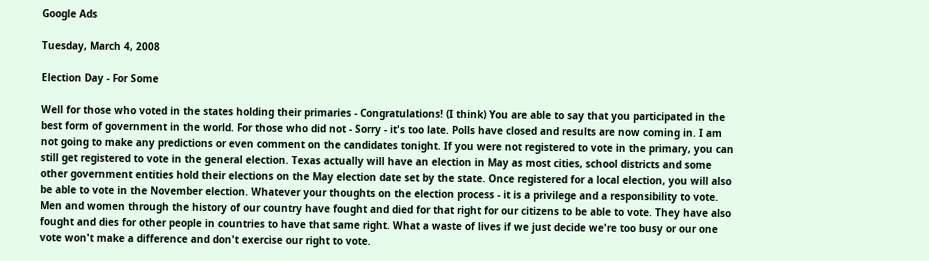Google Ads

Tuesday, March 4, 2008

Election Day - For Some

Well for those who voted in the states holding their primaries - Congratulations! (I think) You are able to say that you participated in the best form of government in the world. For those who did not - Sorry - it's too late. Polls have closed and results are now coming in. I am not going to make any predictions or even comment on the candidates tonight. If you were not registered to vote in the primary, you can still get registered to vote in the general election. Texas actually will have an election in May as most cities, school districts and some other government entities hold their elections on the May election date set by the state. Once registered for a local election, you will also be able to vote in the November election. Whatever your thoughts on the election process - it is a privilege and a responsibility to vote. Men and women through the history of our country have fought and died for that right for our citizens to be able to vote. They have also fought and dies for other people in countries to have that same right. What a waste of lives if we just decide we're too busy or our one vote won't make a difference and don't exercise our right to vote.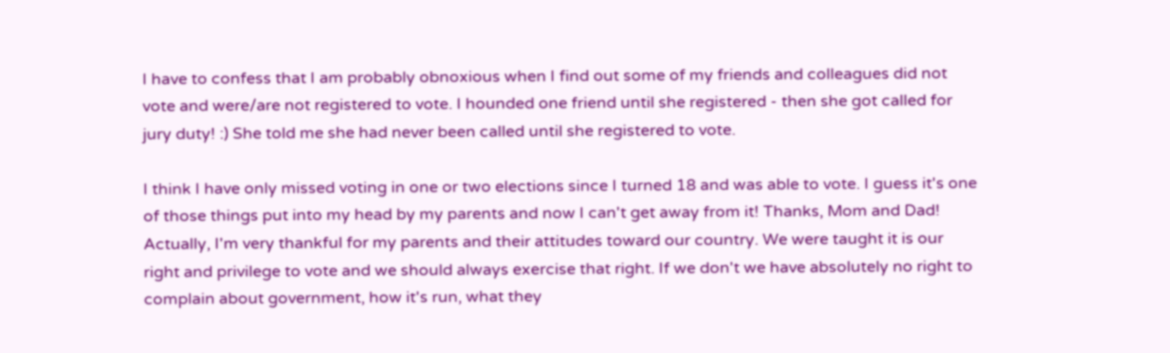I have to confess that I am probably obnoxious when I find out some of my friends and colleagues did not vote and were/are not registered to vote. I hounded one friend until she registered - then she got called for jury duty! :) She told me she had never been called until she registered to vote.

I think I have only missed voting in one or two elections since I turned 18 and was able to vote. I guess it's one of those things put into my head by my parents and now I can't get away from it! Thanks, Mom and Dad! Actually, I'm very thankful for my parents and their attitudes toward our country. We were taught it is our right and privilege to vote and we should always exercise that right. If we don't we have absolutely no right to complain about government, how it's run, what they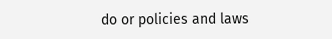do or policies and laws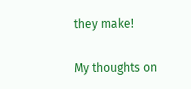they make!

My thoughts on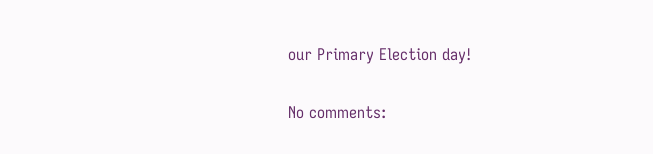our Primary Election day!

No comments: